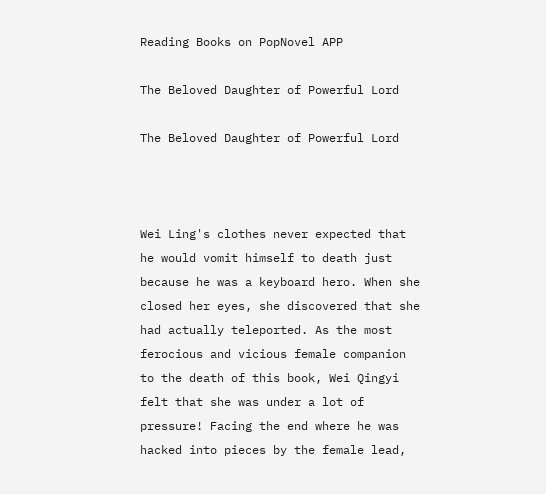Reading Books on PopNovel APP

The Beloved Daughter of Powerful Lord

The Beloved Daughter of Powerful Lord



Wei Ling's clothes never expected that he would vomit himself to death just because he was a keyboard hero. When she closed her eyes, she discovered that she had actually teleported. As the most ferocious and vicious female companion to the death of this book, Wei Qingyi felt that she was under a lot of pressure! Facing the end where he was hacked into pieces by the female lead,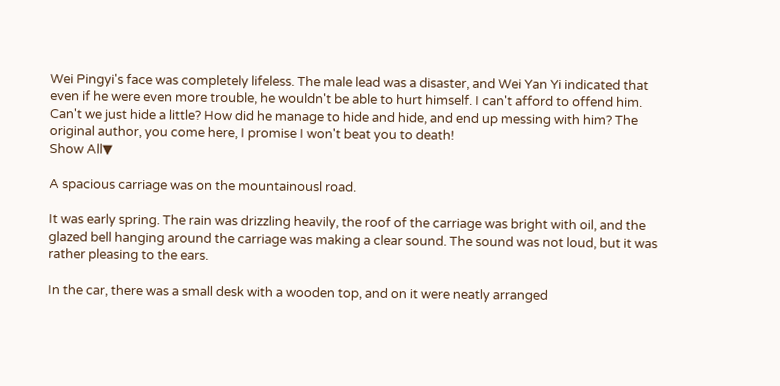Wei Pingyi's face was completely lifeless. The male lead was a disaster, and Wei Yan Yi indicated that even if he were even more trouble, he wouldn't be able to hurt himself. I can't afford to offend him. Can't we just hide a little? How did he manage to hide and hide, and end up messing with him? The original author, you come here, I promise I won't beat you to death!
Show All▼

A spacious carriage was on the mountainousl road.

It was early spring. The rain was drizzling heavily, the roof of the carriage was bright with oil, and the glazed bell hanging around the carriage was making a clear sound. The sound was not loud, but it was rather pleasing to the ears.

In the car, there was a small desk with a wooden top, and on it were neatly arranged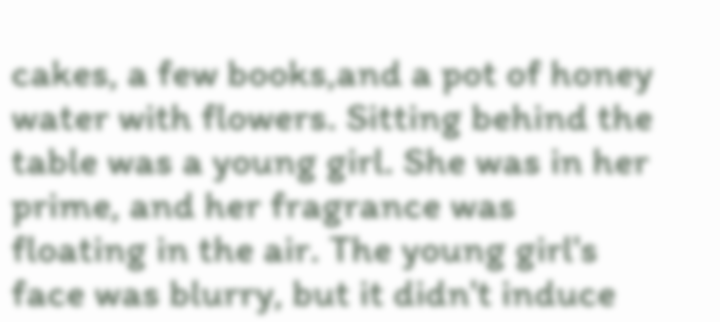cakes, a few books,and a pot of honey water with flowers. Sitting behind the table was a young girl. She was in her prime, and her fragrance was floating in the air. The young girl's face was blurry, but it didn't induce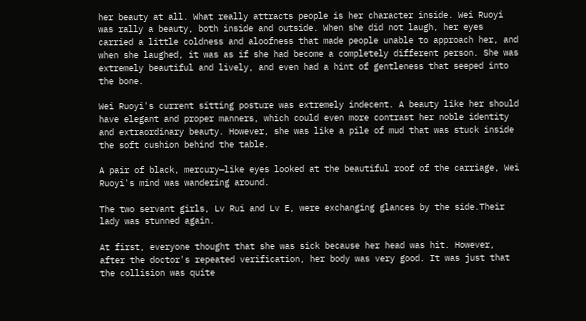her beauty at all. What really attracts people is her character inside. Wei Ruoyi was rally a beauty, both inside and outside. When she did not laugh, her eyes carried a little coldness and aloofness that made people unable to approach her, and when she laughed, it was as if she had become a completely different person. She was extremely beautiful and lively, and even had a hint of gentleness that seeped into the bone.

Wei Ruoyi's current sitting posture was extremely indecent. A beauty like her should have elegant and proper manners, which could even more contrast her noble identity and extraordinary beauty. However, she was like a pile of mud that was stuck inside the soft cushion behind the table.

A pair of black, mercury—like eyes looked at the beautiful roof of the carriage, Wei Ruoyi's mind was wandering around.

The two servant girls, Lv Rui and Lv E, were exchanging glances by the side.Their lady was stunned again.

At first, everyone thought that she was sick because her head was hit. However, after the doctor's repeated verification, her body was very good. It was just that the collision was quite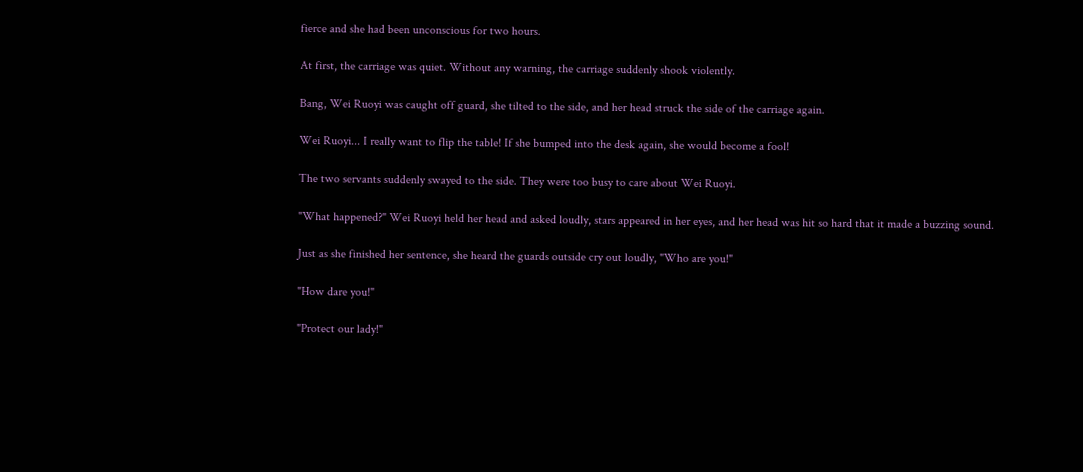fierce and she had been unconscious for two hours.

At first, the carriage was quiet. Without any warning, the carriage suddenly shook violently.

Bang, Wei Ruoyi was caught off guard, she tilted to the side, and her head struck the side of the carriage again.

Wei Ruoyi... I really want to flip the table! If she bumped into the desk again, she would become a fool!

The two servants suddenly swayed to the side. They were too busy to care about Wei Ruoyi.

"What happened?" Wei Ruoyi held her head and asked loudly, stars appeared in her eyes, and her head was hit so hard that it made a buzzing sound.

Just as she finished her sentence, she heard the guards outside cry out loudly, "Who are you!"

"How dare you!"

"Protect our lady!"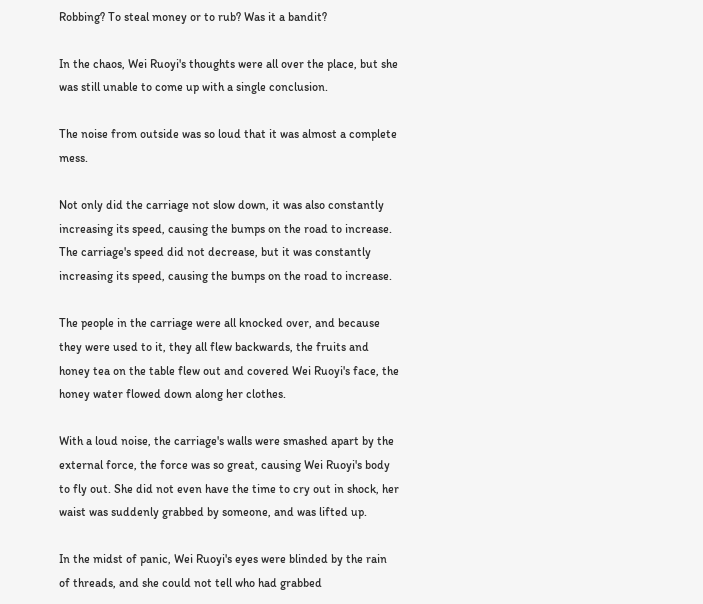Robbing? To steal money or to rub? Was it a bandit?

In the chaos, Wei Ruoyi's thoughts were all over the place, but she was still unable to come up with a single conclusion.

The noise from outside was so loud that it was almost a complete mess.

Not only did the carriage not slow down, it was also constantly increasing its speed, causing the bumps on the road to increase. The carriage's speed did not decrease, but it was constantly increasing its speed, causing the bumps on the road to increase.

The people in the carriage were all knocked over, and because they were used to it, they all flew backwards, the fruits and honey tea on the table flew out and covered Wei Ruoyi's face, the honey water flowed down along her clothes.

With a loud noise, the carriage's walls were smashed apart by the external force, the force was so great, causing Wei Ruoyi's body to fly out. She did not even have the time to cry out in shock, her waist was suddenly grabbed by someone, and was lifted up.

In the midst of panic, Wei Ruoyi's eyes were blinded by the rain of threads, and she could not tell who had grabbed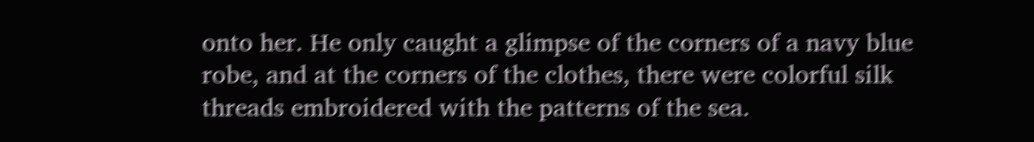onto her. He only caught a glimpse of the corners of a navy blue robe, and at the corners of the clothes, there were colorful silk threads embroidered with the patterns of the sea.